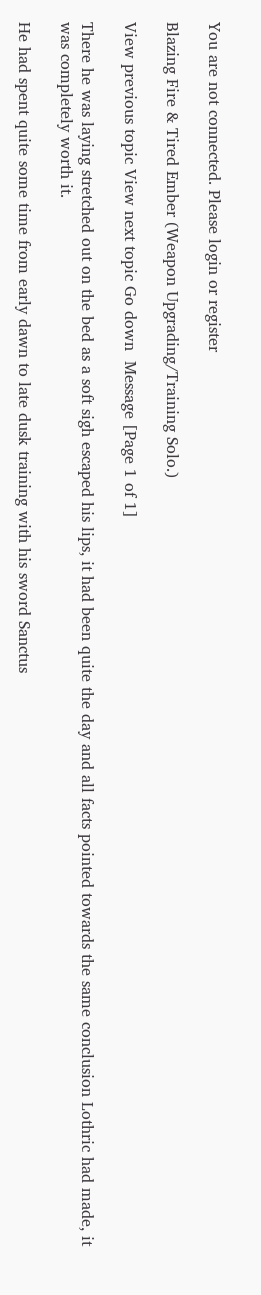You are not connected. Please login or register

Blazing Fire & Tired Ember (Weapon Upgrading/Training Solo.)

View previous topic View next topic Go down  Message [Page 1 of 1]

There he was laying stretched out on the bed as a soft sigh escaped his lips, it had been quite the day and all facts pointed towards the same conclusion Lothric had made, it was completely worth it.

He had spent quite some time from early dawn to late dusk training with his sword Sanctus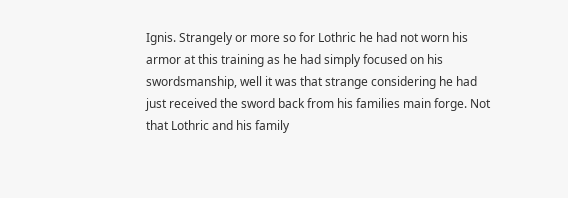Ignis. Strangely or more so for Lothric he had not worn his armor at this training as he had simply focused on his swordsmanship, well it was that strange considering he had just received the sword back from his families main forge. Not that Lothric and his family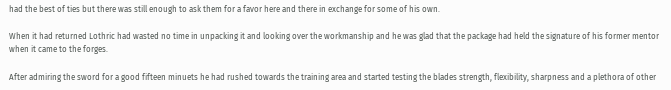had the best of ties but there was still enough to ask them for a favor here and there in exchange for some of his own.

When it had returned Lothric had wasted no time in unpacking it and looking over the workmanship and he was glad that the package had held the signature of his former mentor when it came to the forges.

After admiring the sword for a good fifteen minuets he had rushed towards the training area and started testing the blades strength, flexibility, sharpness and a plethora of other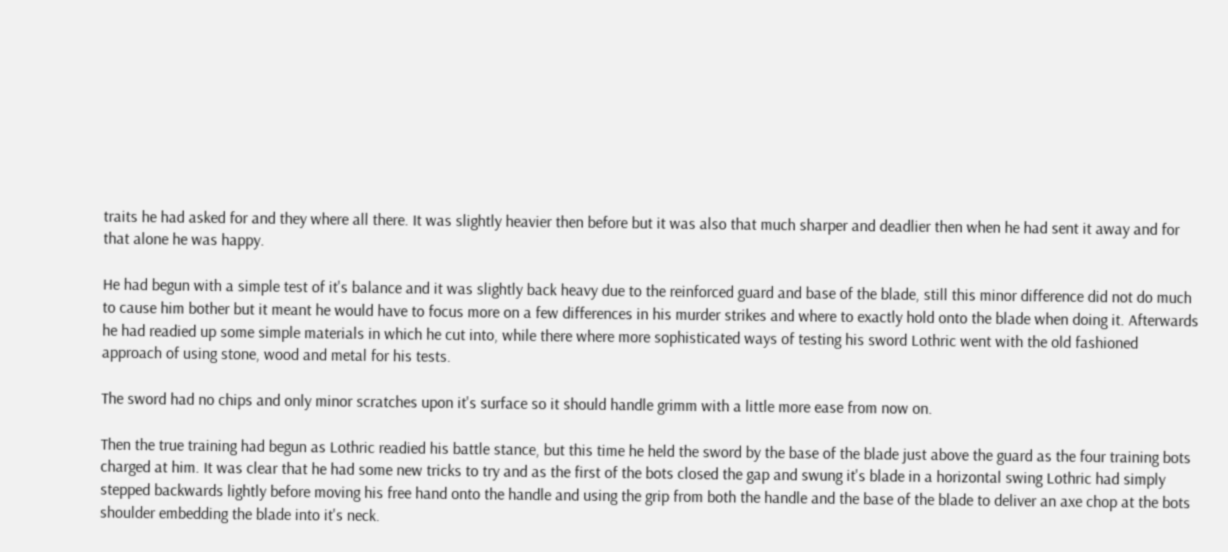traits he had asked for and they where all there. It was slightly heavier then before but it was also that much sharper and deadlier then when he had sent it away and for that alone he was happy.

He had begun with a simple test of it's balance and it was slightly back heavy due to the reinforced guard and base of the blade, still this minor difference did not do much to cause him bother but it meant he would have to focus more on a few differences in his murder strikes and where to exactly hold onto the blade when doing it. Afterwards he had readied up some simple materials in which he cut into, while there where more sophisticated ways of testing his sword Lothric went with the old fashioned approach of using stone, wood and metal for his tests.

The sword had no chips and only minor scratches upon it's surface so it should handle grimm with a little more ease from now on.

Then the true training had begun as Lothric readied his battle stance, but this time he held the sword by the base of the blade just above the guard as the four training bots charged at him. It was clear that he had some new tricks to try and as the first of the bots closed the gap and swung it's blade in a horizontal swing Lothric had simply stepped backwards lightly before moving his free hand onto the handle and using the grip from both the handle and the base of the blade to deliver an axe chop at the bots shoulder embedding the blade into it's neck.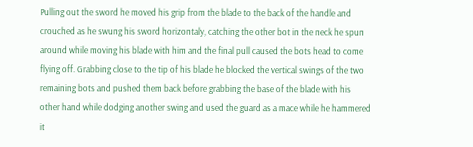Pulling out the sword he moved his grip from the blade to the back of the handle and crouched as he swung his sword horizontaly, catching the other bot in the neck he spun around while moving his blade with him and the final pull caused the bots head to come flying off. Grabbing close to the tip of his blade he blocked the vertical swings of the two remaining bots and pushed them back before grabbing the base of the blade with his other hand while dodging another swing and used the guard as a mace while he hammered it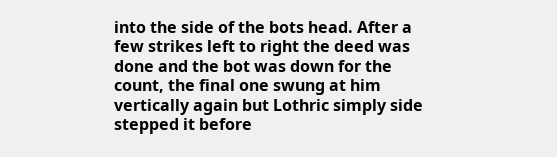into the side of the bots head. After a few strikes left to right the deed was done and the bot was down for the count, the final one swung at him vertically again but Lothric simply side stepped it before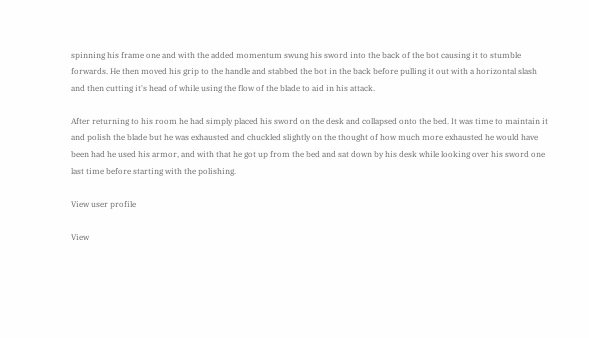spinning his frame one and with the added momentum swung his sword into the back of the bot causing it to stumble forwards. He then moved his grip to the handle and stabbed the bot in the back before pulling it out with a horizontal slash and then cutting it's head of while using the flow of the blade to aid in his attack.

After returning to his room he had simply placed his sword on the desk and collapsed onto the bed. It was time to maintain it and polish the blade but he was exhausted and chuckled slightly on the thought of how much more exhausted he would have been had he used his armor, and with that he got up from the bed and sat down by his desk while looking over his sword one last time before starting with the polishing.

View user profile

View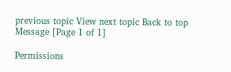previous topic View next topic Back to top  Message [Page 1 of 1]

Permissions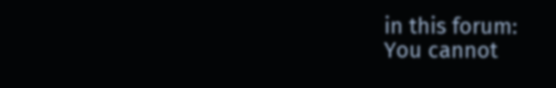in this forum:
You cannot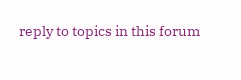reply to topics in this forum